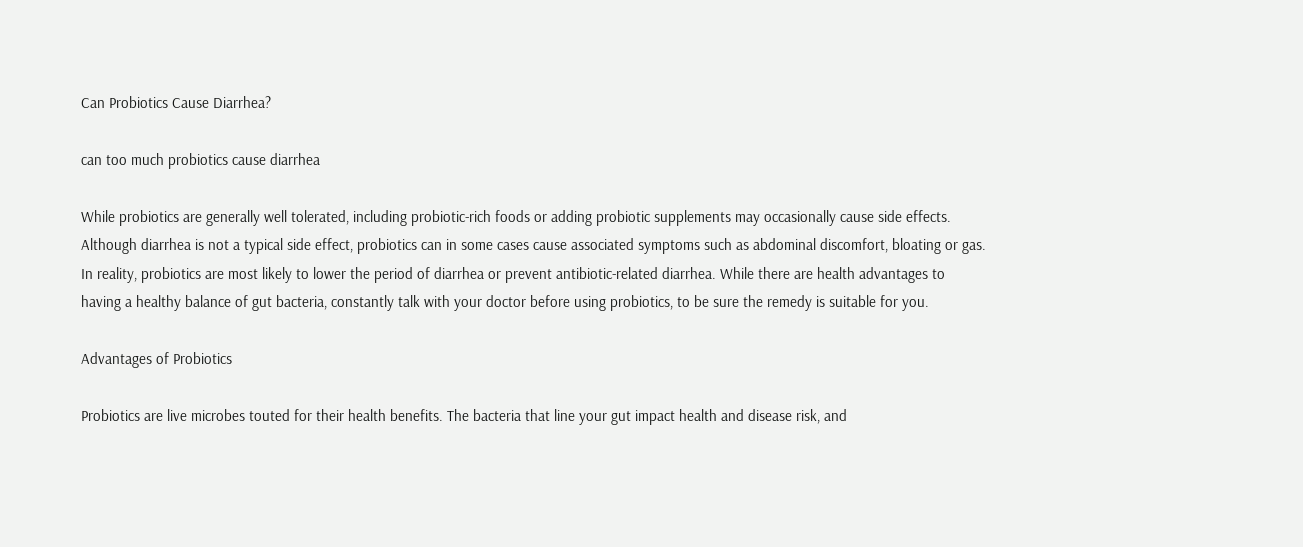Can Probiotics Cause Diarrhea?

can too much probiotics cause diarrhea

While probiotics are generally well tolerated, including probiotic-rich foods or adding probiotic supplements may occasionally cause side effects. Although diarrhea is not a typical side effect, probiotics can in some cases cause associated symptoms such as abdominal discomfort, bloating or gas. In reality, probiotics are most likely to lower the period of diarrhea or prevent antibiotic-related diarrhea. While there are health advantages to having a healthy balance of gut bacteria, constantly talk with your doctor before using probiotics, to be sure the remedy is suitable for you.

Advantages of Probiotics

Probiotics are live microbes touted for their health benefits. The bacteria that line your gut impact health and disease risk, and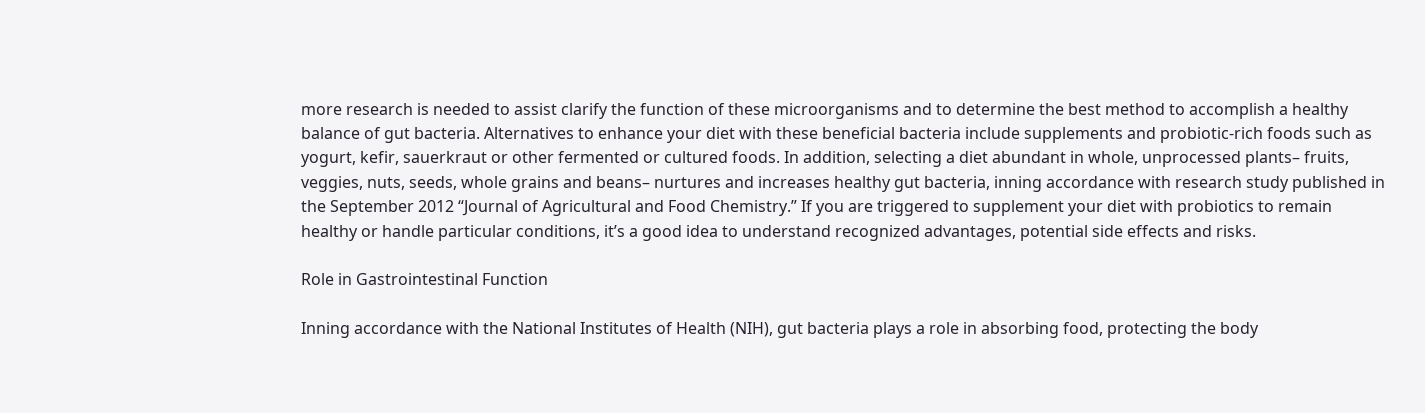more research is needed to assist clarify the function of these microorganisms and to determine the best method to accomplish a healthy balance of gut bacteria. Alternatives to enhance your diet with these beneficial bacteria include supplements and probiotic-rich foods such as yogurt, kefir, sauerkraut or other fermented or cultured foods. In addition, selecting a diet abundant in whole, unprocessed plants– fruits, veggies, nuts, seeds, whole grains and beans– nurtures and increases healthy gut bacteria, inning accordance with research study published in the September 2012 “Journal of Agricultural and Food Chemistry.” If you are triggered to supplement your diet with probiotics to remain healthy or handle particular conditions, it’s a good idea to understand recognized advantages, potential side effects and risks.

Role in Gastrointestinal Function

Inning accordance with the National Institutes of Health (NIH), gut bacteria plays a role in absorbing food, protecting the body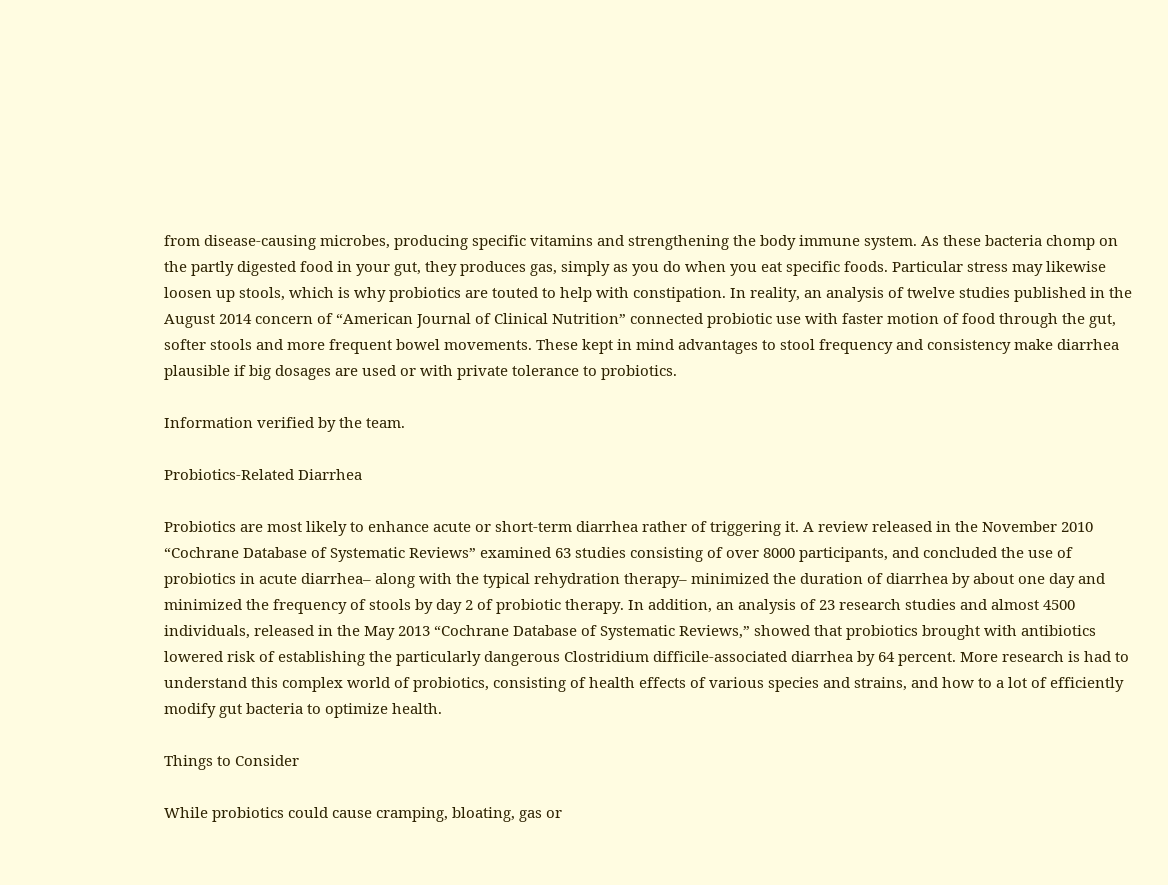from disease-causing microbes, producing specific vitamins and strengthening the body immune system. As these bacteria chomp on the partly digested food in your gut, they produces gas, simply as you do when you eat specific foods. Particular stress may likewise loosen up stools, which is why probiotics are touted to help with constipation. In reality, an analysis of twelve studies published in the August 2014 concern of “American Journal of Clinical Nutrition” connected probiotic use with faster motion of food through the gut, softer stools and more frequent bowel movements. These kept in mind advantages to stool frequency and consistency make diarrhea plausible if big dosages are used or with private tolerance to probiotics.

Information verified by the team.

Probiotics-Related Diarrhea

Probiotics are most likely to enhance acute or short-term diarrhea rather of triggering it. A review released in the November 2010 “Cochrane Database of Systematic Reviews” examined 63 studies consisting of over 8000 participants, and concluded the use of probiotics in acute diarrhea– along with the typical rehydration therapy– minimized the duration of diarrhea by about one day and minimized the frequency of stools by day 2 of probiotic therapy. In addition, an analysis of 23 research studies and almost 4500 individuals, released in the May 2013 “Cochrane Database of Systematic Reviews,” showed that probiotics brought with antibiotics lowered risk of establishing the particularly dangerous Clostridium difficile-associated diarrhea by 64 percent. More research is had to understand this complex world of probiotics, consisting of health effects of various species and strains, and how to a lot of efficiently modify gut bacteria to optimize health.

Things to Consider

While probiotics could cause cramping, bloating, gas or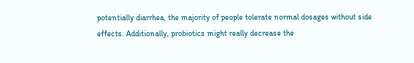potentially diarrhea, the majority of people tolerate normal dosages without side effects. Additionally, probiotics might really decrease the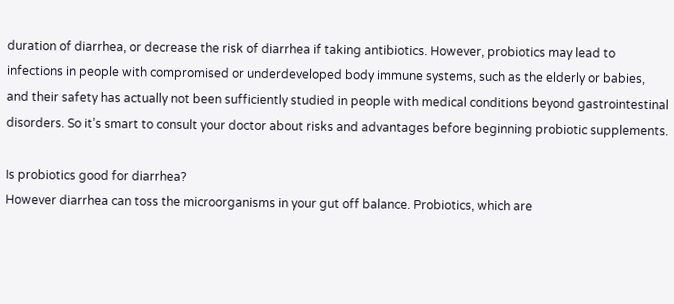duration of diarrhea, or decrease the risk of diarrhea if taking antibiotics. However, probiotics may lead to infections in people with compromised or underdeveloped body immune systems, such as the elderly or babies, and their safety has actually not been sufficiently studied in people with medical conditions beyond gastrointestinal disorders. So it’s smart to consult your doctor about risks and advantages before beginning probiotic supplements.

Is probiotics good for diarrhea?
However diarrhea can toss the microorganisms in your gut off balance. Probiotics, which are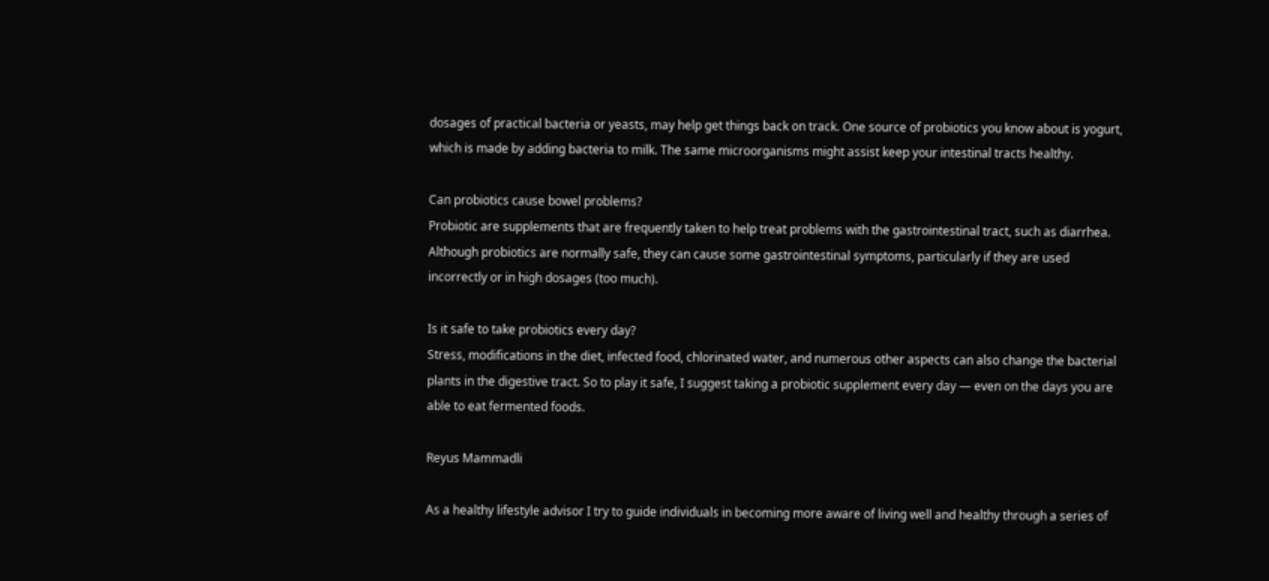dosages of practical bacteria or yeasts, may help get things back on track. One source of probiotics you know about is yogurt, which is made by adding bacteria to milk. The same microorganisms might assist keep your intestinal tracts healthy.

Can probiotics cause bowel problems?
Probiotic are supplements that are frequently taken to help treat problems with the gastrointestinal tract, such as diarrhea. Although probiotics are normally safe, they can cause some gastrointestinal symptoms, particularly if they are used incorrectly or in high dosages (too much).

Is it safe to take probiotics every day?
Stress, modifications in the diet, infected food, chlorinated water, and numerous other aspects can also change the bacterial plants in the digestive tract. So to play it safe, I suggest taking a probiotic supplement every day — even on the days you are able to eat fermented foods.

Reyus Mammadli

As a healthy lifestyle advisor I try to guide individuals in becoming more aware of living well and healthy through a series of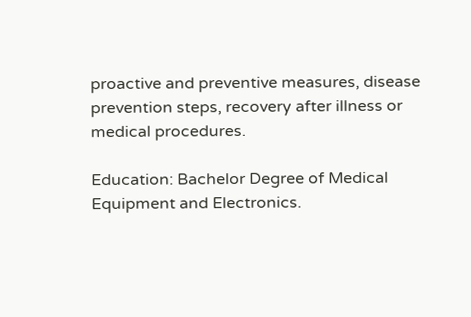proactive and preventive measures, disease prevention steps, recovery after illness or medical procedures.

Education: Bachelor Degree of Medical Equipment and Electronics.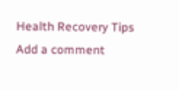Health Recovery Tips
Add a comment